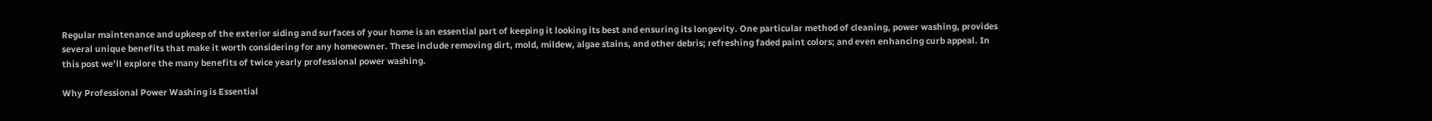Regular maintenance and upkeep of the exterior siding and surfaces of your home is an essential part of keeping it looking its best and ensuring its longevity. One particular method of cleaning, power washing, provides several unique benefits that make it worth considering for any homeowner. These include removing dirt, mold, mildew, algae stains, and other debris; refreshing faded paint colors; and even enhancing curb appeal. In this post we’ll explore the many benefits of twice yearly professional power washing.

Why Professional Power Washing is Essential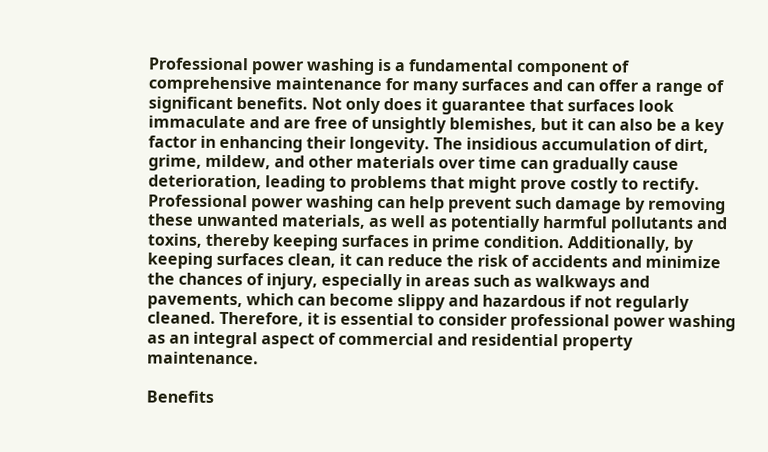Professional power washing is a fundamental component of comprehensive maintenance for many surfaces and can offer a range of significant benefits. Not only does it guarantee that surfaces look immaculate and are free of unsightly blemishes, but it can also be a key factor in enhancing their longevity. The insidious accumulation of dirt, grime, mildew, and other materials over time can gradually cause deterioration, leading to problems that might prove costly to rectify. Professional power washing can help prevent such damage by removing these unwanted materials, as well as potentially harmful pollutants and toxins, thereby keeping surfaces in prime condition. Additionally, by keeping surfaces clean, it can reduce the risk of accidents and minimize the chances of injury, especially in areas such as walkways and pavements, which can become slippy and hazardous if not regularly cleaned. Therefore, it is essential to consider professional power washing as an integral aspect of commercial and residential property maintenance.

Benefits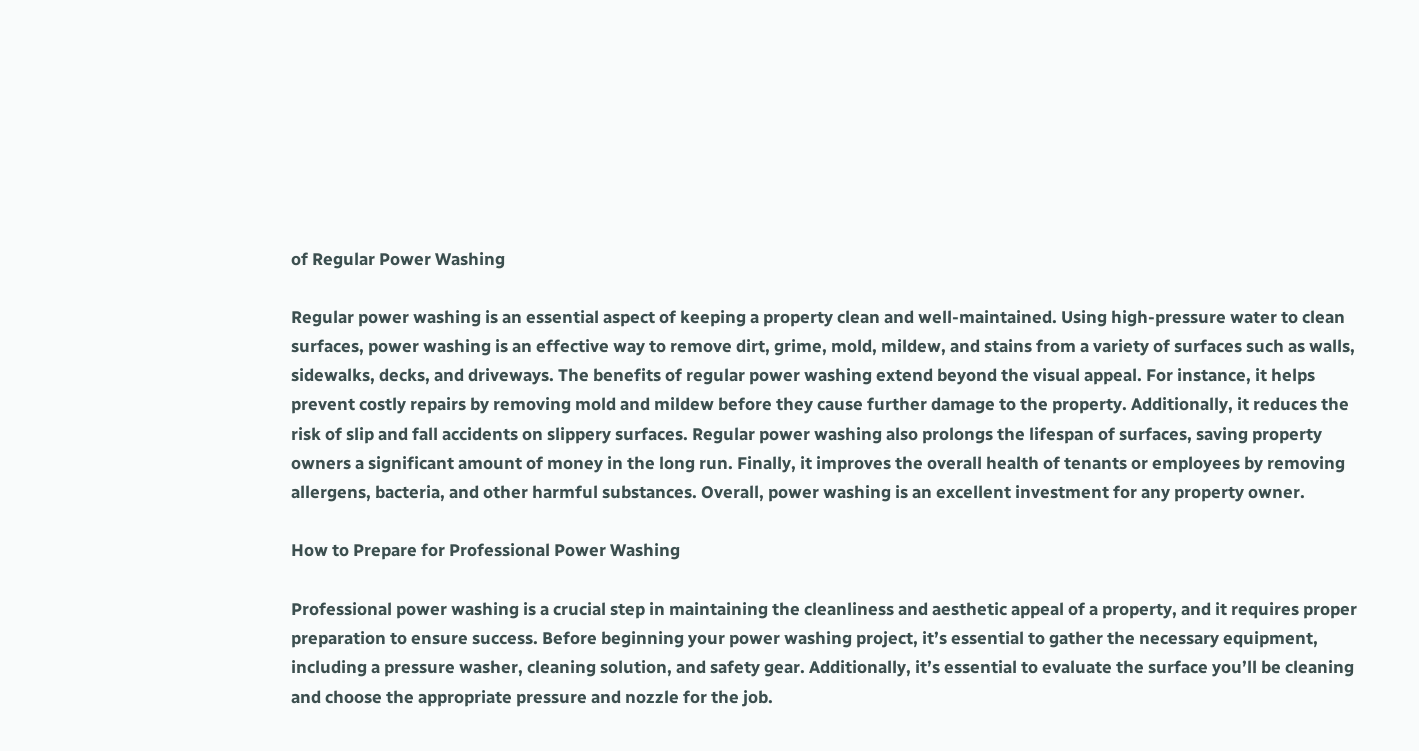of Regular Power Washing

Regular power washing is an essential aspect of keeping a property clean and well-maintained. Using high-pressure water to clean surfaces, power washing is an effective way to remove dirt, grime, mold, mildew, and stains from a variety of surfaces such as walls, sidewalks, decks, and driveways. The benefits of regular power washing extend beyond the visual appeal. For instance, it helps prevent costly repairs by removing mold and mildew before they cause further damage to the property. Additionally, it reduces the risk of slip and fall accidents on slippery surfaces. Regular power washing also prolongs the lifespan of surfaces, saving property owners a significant amount of money in the long run. Finally, it improves the overall health of tenants or employees by removing allergens, bacteria, and other harmful substances. Overall, power washing is an excellent investment for any property owner.

How to Prepare for Professional Power Washing

Professional power washing is a crucial step in maintaining the cleanliness and aesthetic appeal of a property, and it requires proper preparation to ensure success. Before beginning your power washing project, it’s essential to gather the necessary equipment, including a pressure washer, cleaning solution, and safety gear. Additionally, it’s essential to evaluate the surface you’ll be cleaning and choose the appropriate pressure and nozzle for the job.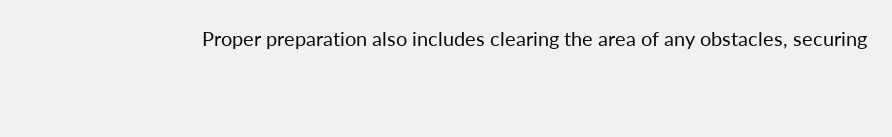Proper preparation also includes clearing the area of any obstacles, securing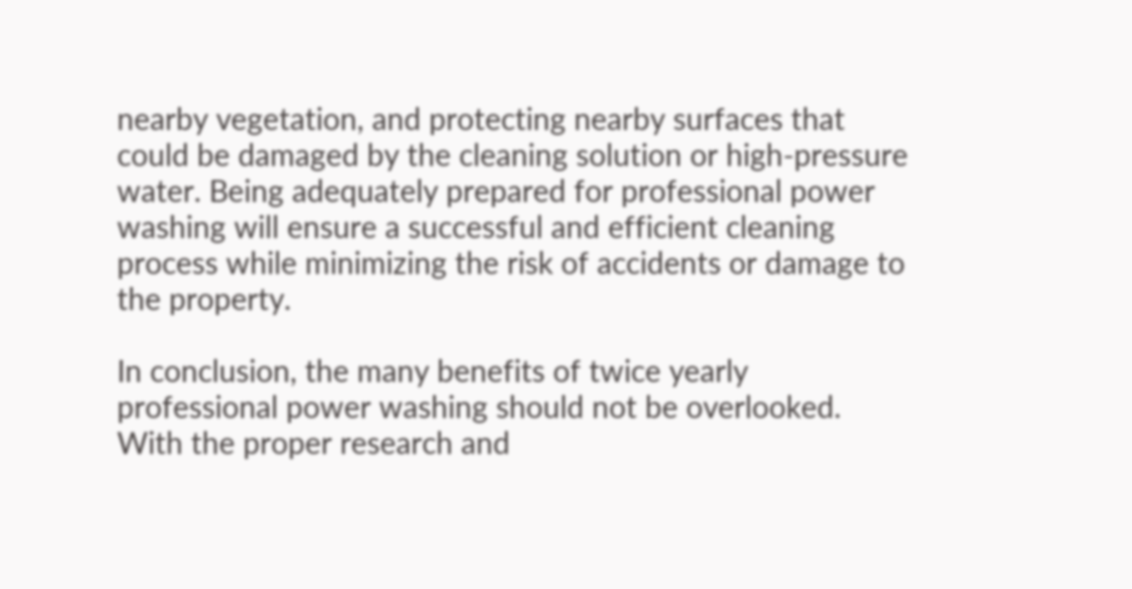nearby vegetation, and protecting nearby surfaces that could be damaged by the cleaning solution or high-pressure water. Being adequately prepared for professional power washing will ensure a successful and efficient cleaning process while minimizing the risk of accidents or damage to the property.

In conclusion, the many benefits of twice yearly professional power washing should not be overlooked. With the proper research and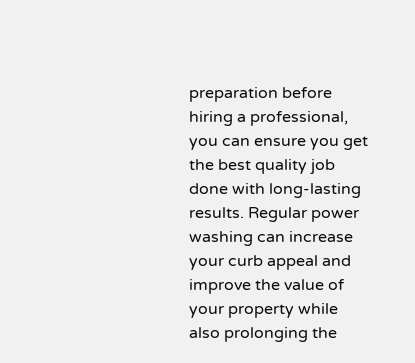preparation before hiring a professional, you can ensure you get the best quality job done with long-lasting results. Regular power washing can increase your curb appeal and improve the value of your property while also prolonging the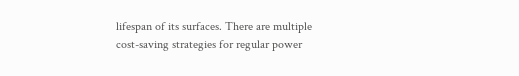lifespan of its surfaces. There are multiple cost-saving strategies for regular power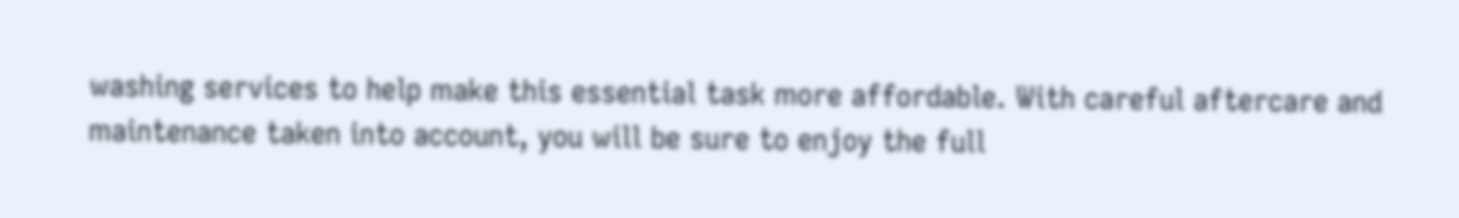washing services to help make this essential task more affordable. With careful aftercare and maintenance taken into account, you will be sure to enjoy the full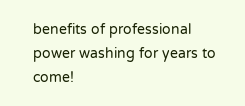benefits of professional power washing for years to come!